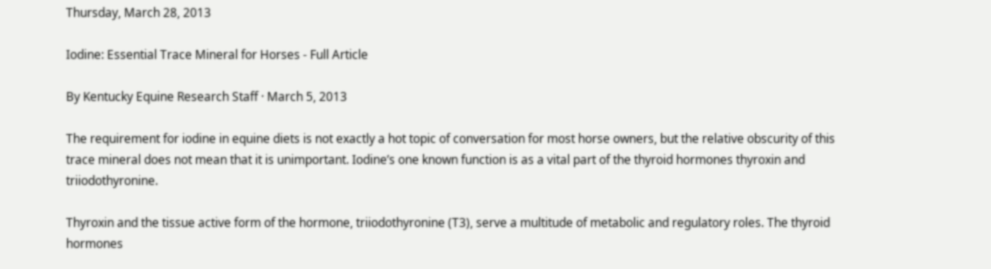Thursday, March 28, 2013

Iodine: Essential Trace Mineral for Horses - Full Article

By Kentucky Equine Research Staff · March 5, 2013

The requirement for iodine in equine diets is not exactly a hot topic of conversation for most horse owners, but the relative obscurity of this trace mineral does not mean that it is unimportant. Iodine’s one known function is as a vital part of the thyroid hormones thyroxin and triiodothyronine.

Thyroxin and the tissue active form of the hormone, triiodothyronine (T3), serve a multitude of metabolic and regulatory roles. The thyroid hormones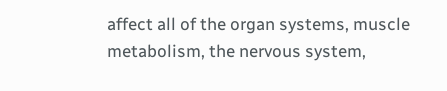affect all of the organ systems, muscle metabolism, the nervous system,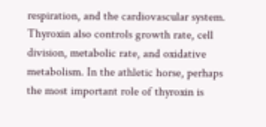respiration, and the cardiovascular system. Thyroxin also controls growth rate, cell division, metabolic rate, and oxidative metabolism. In the athletic horse, perhaps the most important role of thyroxin is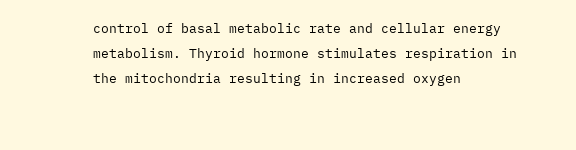control of basal metabolic rate and cellular energy metabolism. Thyroid hormone stimulates respiration in the mitochondria resulting in increased oxygen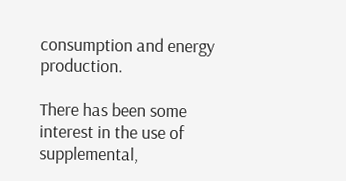consumption and energy production.

There has been some interest in the use of supplemental,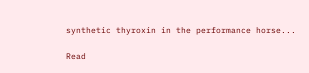synthetic thyroxin in the performance horse...

Read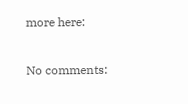more here:

No comments: